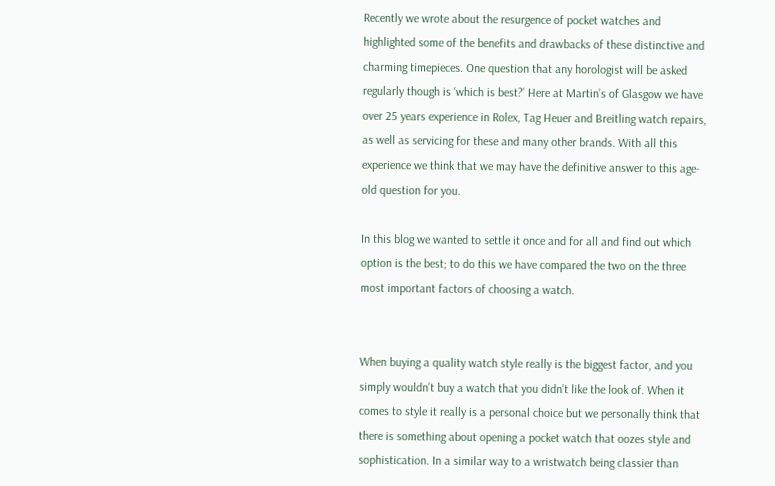Recently we wrote about the resurgence of pocket watches and highlighted some of the benefits and drawbacks of these distinctive and charming timepieces. One question that any horologist will be asked regularly though is ‘which is best?’ Here at Martin’s of Glasgow we have over 25 years experience in Rolex, Tag Heuer and Breitling watch repairs, as well as servicing for these and many other brands. With all this experience we think that we may have the definitive answer to this age-old question for you.

In this blog we wanted to settle it once and for all and find out which option is the best; to do this we have compared the two on the three most important factors of choosing a watch.


When buying a quality watch style really is the biggest factor, and you simply wouldn’t buy a watch that you didn’t like the look of. When it comes to style it really is a personal choice but we personally think that there is something about opening a pocket watch that oozes style and sophistication. In a similar way to a wristwatch being classier than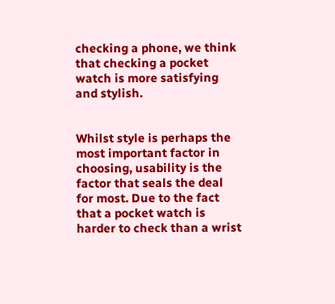checking a phone, we think that checking a pocket watch is more satisfying and stylish.


Whilst style is perhaps the most important factor in choosing, usability is the factor that seals the deal for most. Due to the fact that a pocket watch is harder to check than a wrist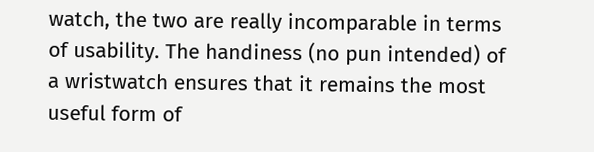watch, the two are really incomparable in terms of usability. The handiness (no pun intended) of a wristwatch ensures that it remains the most useful form of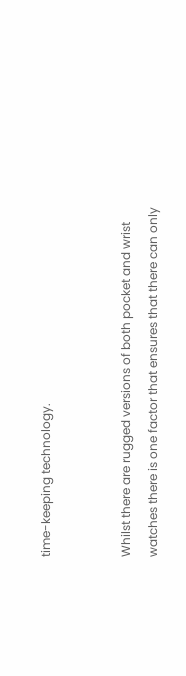time-keeping technology.


Whilst there are rugged versions of both pocket and wrist watches there is one factor that ensures that there can only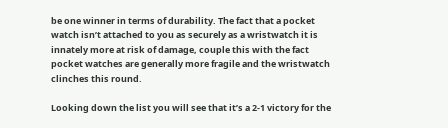be one winner in terms of durability. The fact that a pocket watch isn’t attached to you as securely as a wristwatch it is innately more at risk of damage, couple this with the fact pocket watches are generally more fragile and the wristwatch clinches this round.

Looking down the list you will see that it’s a 2-1 victory for the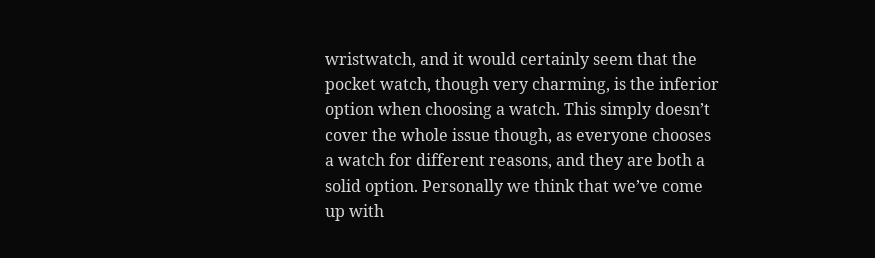wristwatch, and it would certainly seem that the pocket watch, though very charming, is the inferior option when choosing a watch. This simply doesn’t cover the whole issue though, as everyone chooses a watch for different reasons, and they are both a solid option. Personally we think that we’ve come up with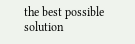the best possible solution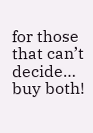for those that can’t decide… buy both!